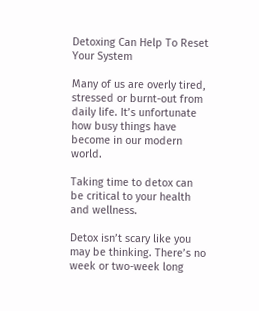Detoxing Can Help To Reset Your System

Many of us are overly tired, stressed or burnt-out from daily life. It’s unfortunate how busy things have become in our modern world.

Taking time to detox can be critical to your health and wellness.

Detox isn’t scary like you may be thinking. There’s no week or two-week long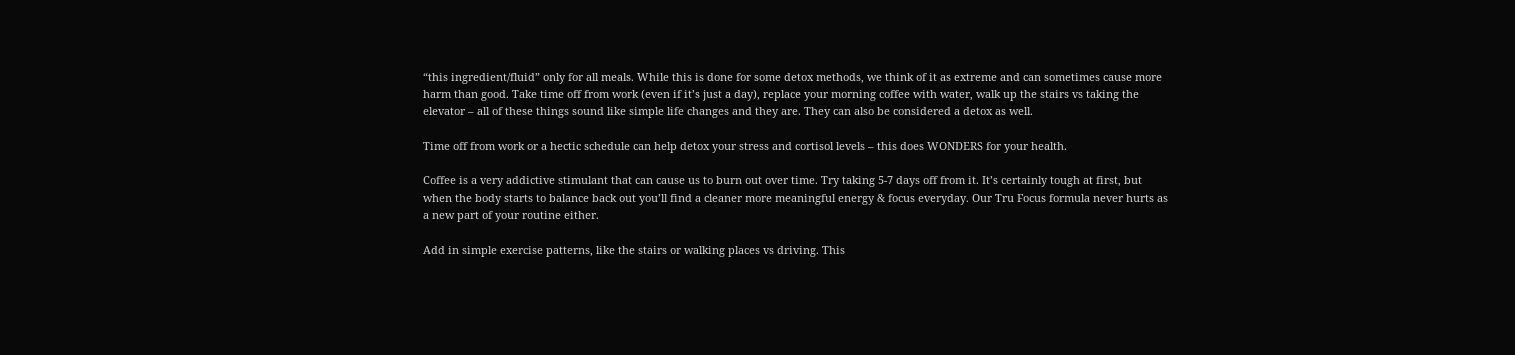“this ingredient/fluid” only for all meals. While this is done for some detox methods, we think of it as extreme and can sometimes cause more harm than good. Take time off from work (even if it’s just a day), replace your morning coffee with water, walk up the stairs vs taking the elevator – all of these things sound like simple life changes and they are. They can also be considered a detox as well.

Time off from work or a hectic schedule can help detox your stress and cortisol levels – this does WONDERS for your health.

Coffee is a very addictive stimulant that can cause us to burn out over time. Try taking 5-7 days off from it. It’s certainly tough at first, but when the body starts to balance back out you’ll find a cleaner more meaningful energy & focus everyday. Our Tru Focus formula never hurts as a new part of your routine either.

Add in simple exercise patterns, like the stairs or walking places vs driving. This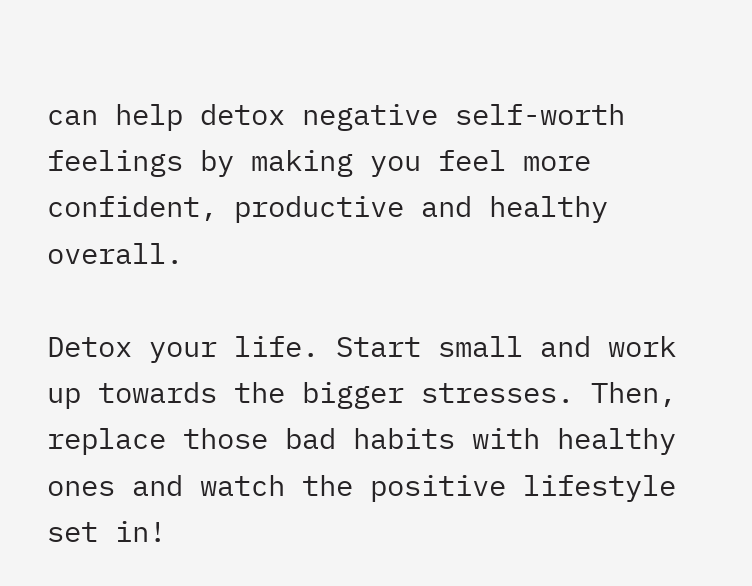can help detox negative self-worth feelings by making you feel more confident, productive and healthy overall.

Detox your life. Start small and work up towards the bigger stresses. Then, replace those bad habits with healthy ones and watch the positive lifestyle set in!